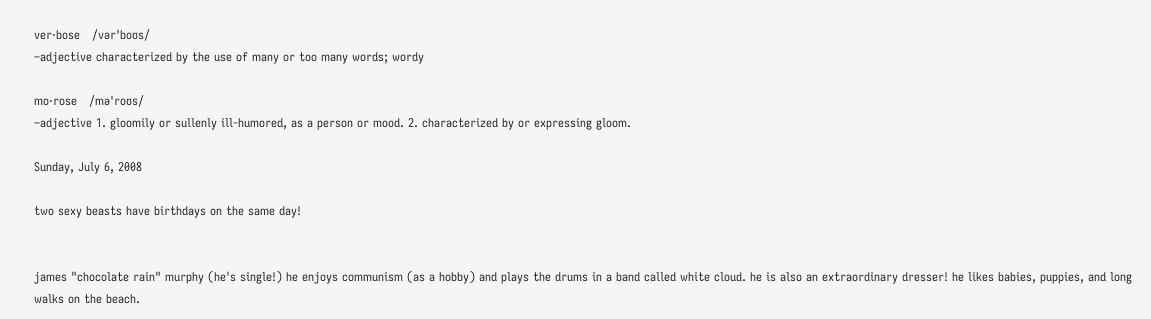ver⋅bose   /vərˈboʊs/
–adjective characterized by the use of many or too many words; wordy

mo⋅rose   /məˈroʊs/
–adjective 1. gloomily or sullenly ill-humored, as a person or mood. 2. characterized by or expressing gloom.

Sunday, July 6, 2008

two sexy beasts have birthdays on the same day!


james "chocolate rain" murphy (he's single!) he enjoys communism (as a hobby) and plays the drums in a band called white cloud. he is also an extraordinary dresser! he likes babies, puppies, and long walks on the beach.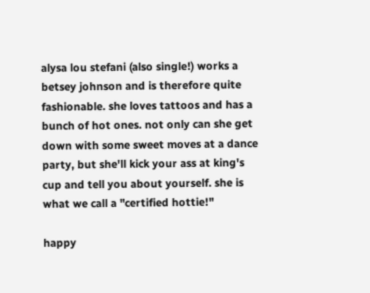alysa lou stefani (also single!) works a betsey johnson and is therefore quite fashionable. she loves tattoos and has a bunch of hot ones. not only can she get down with some sweet moves at a dance party, but she'll kick your ass at king's cup and tell you about yourself. she is what we call a "certified hottie!"

happy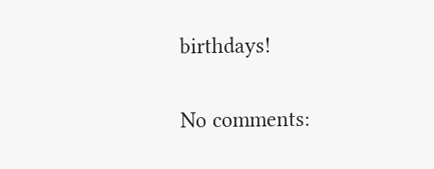birthdays!

No comments: